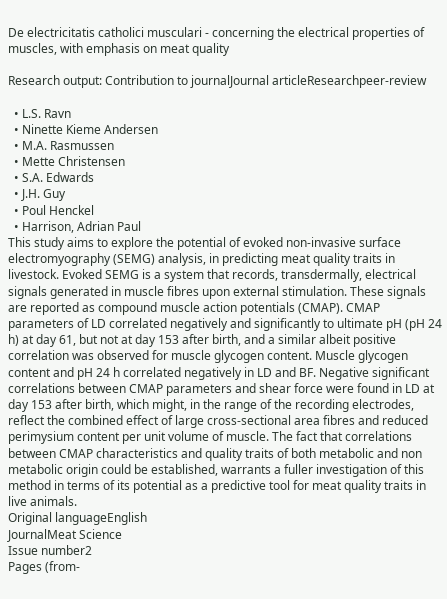De electricitatis catholici musculari - concerning the electrical properties of muscles, with emphasis on meat quality

Research output: Contribution to journalJournal articleResearchpeer-review

  • L.S. Ravn
  • Ninette Kieme Andersen
  • M.A. Rasmussen
  • Mette Christensen
  • S.A. Edwards
  • J.H. Guy
  • Poul Henckel
  • Harrison, Adrian Paul
This study aims to explore the potential of evoked non-invasive surface electromyography (SEMG) analysis, in predicting meat quality traits in livestock. Evoked SEMG is a system that records, transdermally, electrical signals generated in muscle fibres upon external stimulation. These signals are reported as compound muscle action potentials (CMAP). CMAP parameters of LD correlated negatively and significantly to ultimate pH (pH 24 h) at day 61, but not at day 153 after birth, and a similar albeit positive correlation was observed for muscle glycogen content. Muscle glycogen content and pH 24 h correlated negatively in LD and BF. Negative significant correlations between CMAP parameters and shear force were found in LD at day 153 after birth, which might, in the range of the recording electrodes, reflect the combined effect of large cross-sectional area fibres and reduced perimysium content per unit volume of muscle. The fact that correlations between CMAP characteristics and quality traits of both metabolic and non metabolic origin could be established, warrants a fuller investigation of this method in terms of its potential as a predictive tool for meat quality traits in live animals.
Original languageEnglish
JournalMeat Science
Issue number2
Pages (from-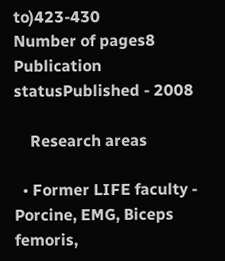to)423-430
Number of pages8
Publication statusPublished - 2008

    Research areas

  • Former LIFE faculty - Porcine, EMG, Biceps femoris,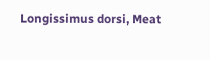Longissimus dorsi, Meat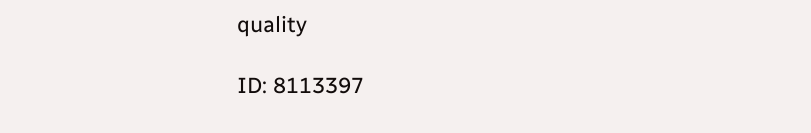quality

ID: 8113397